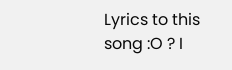Lyrics to this song :O ? I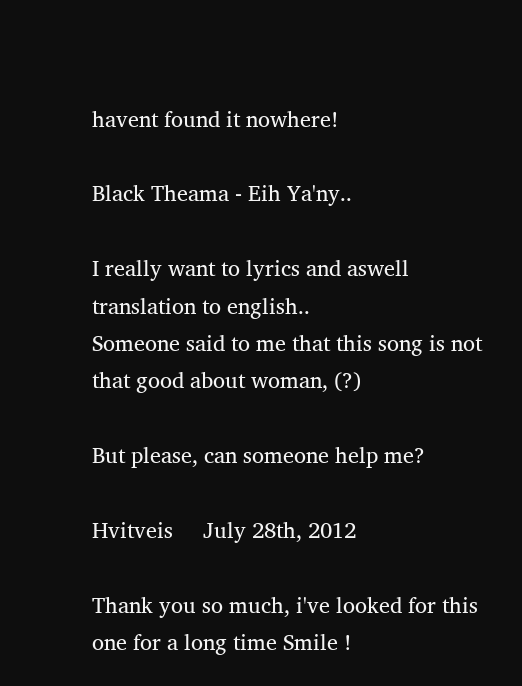havent found it nowhere!

Black Theama - Eih Ya'ny..

I really want to lyrics and aswell translation to english..
Someone said to me that this song is not that good about woman, (?)

But please, can someone help me?

Hvitveis     July 28th, 2012

Thank you so much, i've looked for this one for a long time Smile !